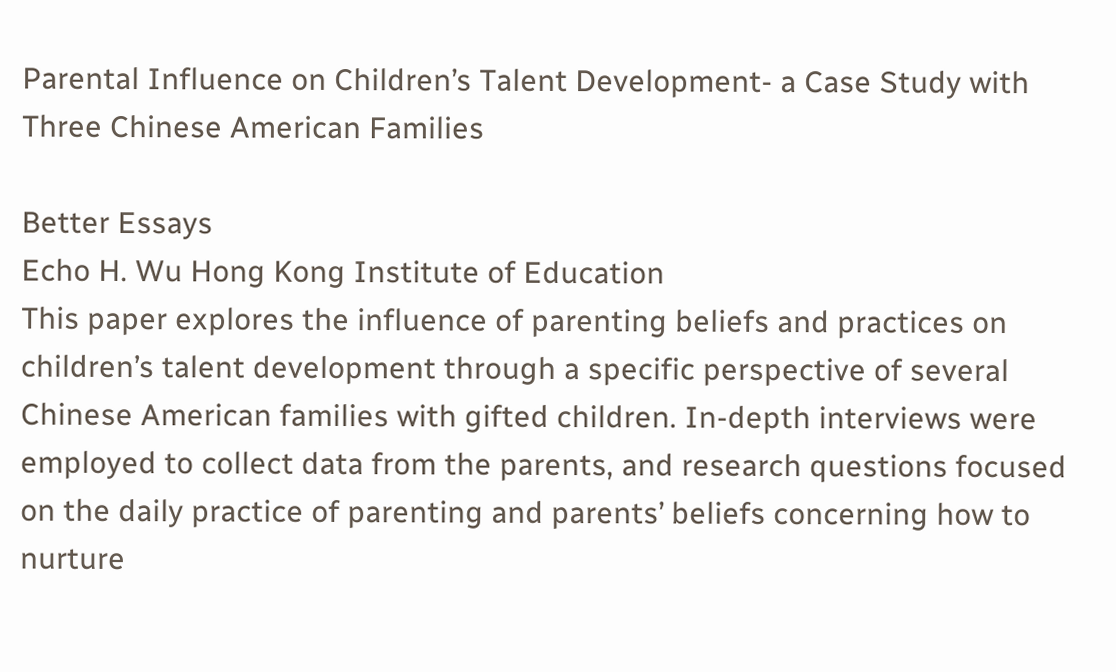Parental Influence on Children’s Talent Development- a Case Study with Three Chinese American Families

Better Essays
Echo H. Wu Hong Kong Institute of Education
This paper explores the influence of parenting beliefs and practices on children’s talent development through a specific perspective of several Chinese American families with gifted children. In-depth interviews were employed to collect data from the parents, and research questions focused on the daily practice of parenting and parents’ beliefs concerning how to nurture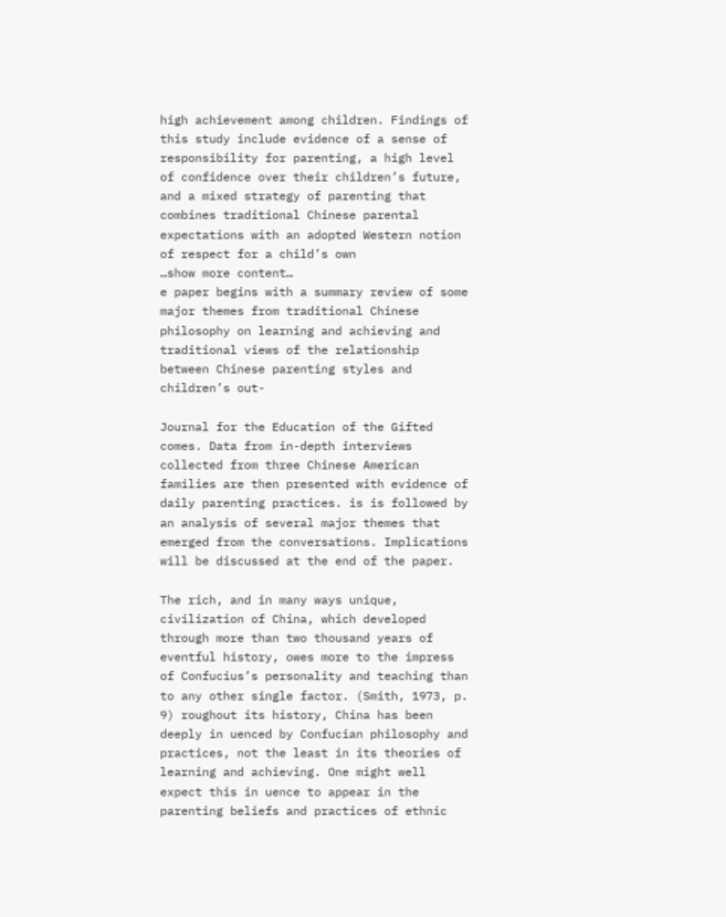high achievement among children. Findings of this study include evidence of a sense of responsibility for parenting, a high level of confidence over their children’s future, and a mixed strategy of parenting that combines traditional Chinese parental expectations with an adopted Western notion of respect for a child’s own
…show more content…
e paper begins with a summary review of some major themes from traditional Chinese philosophy on learning and achieving and traditional views of the relationship between Chinese parenting styles and children’s out-

Journal for the Education of the Gifted comes. Data from in-depth interviews collected from three Chinese American families are then presented with evidence of daily parenting practices. is is followed by an analysis of several major themes that emerged from the conversations. Implications will be discussed at the end of the paper.

The rich, and in many ways unique, civilization of China, which developed through more than two thousand years of eventful history, owes more to the impress of Confucius’s personality and teaching than to any other single factor. (Smith, 1973, p. 9) roughout its history, China has been deeply in uenced by Confucian philosophy and practices, not the least in its theories of learning and achieving. One might well expect this in uence to appear in the parenting beliefs and practices of ethnic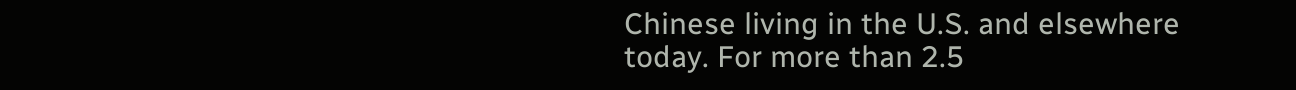Chinese living in the U.S. and elsewhere today. For more than 2.5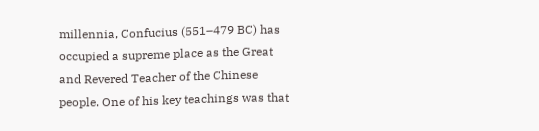millennia, Confucius (551–479 BC) has occupied a supreme place as the Great and Revered Teacher of the Chinese people. One of his key teachings was that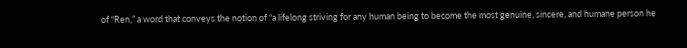of “Ren,” a word that conveys the notion of “a lifelong striving for any human being to become the most genuine, sincere, and humane person he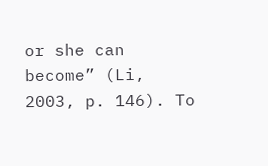or she can become” (Li, 2003, p. 146). To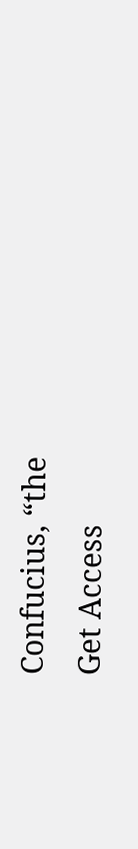Confucius, “the
Get Access